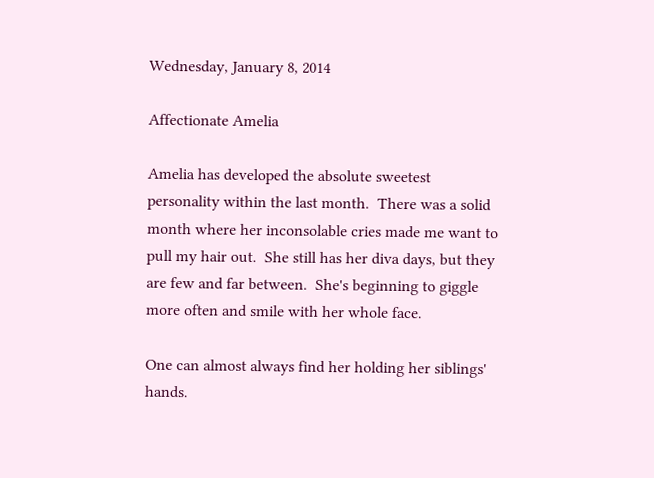Wednesday, January 8, 2014

Affectionate Amelia

Amelia has developed the absolute sweetest personality within the last month.  There was a solid month where her inconsolable cries made me want to pull my hair out.  She still has her diva days, but they are few and far between.  She's beginning to giggle more often and smile with her whole face.

One can almost always find her holding her siblings' hands.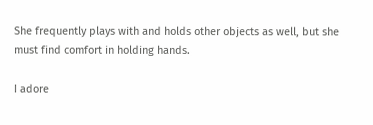She frequently plays with and holds other objects as well, but she must find comfort in holding hands.

I adore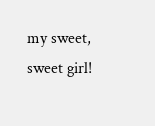my sweet, sweet girl!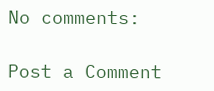No comments:

Post a Comment